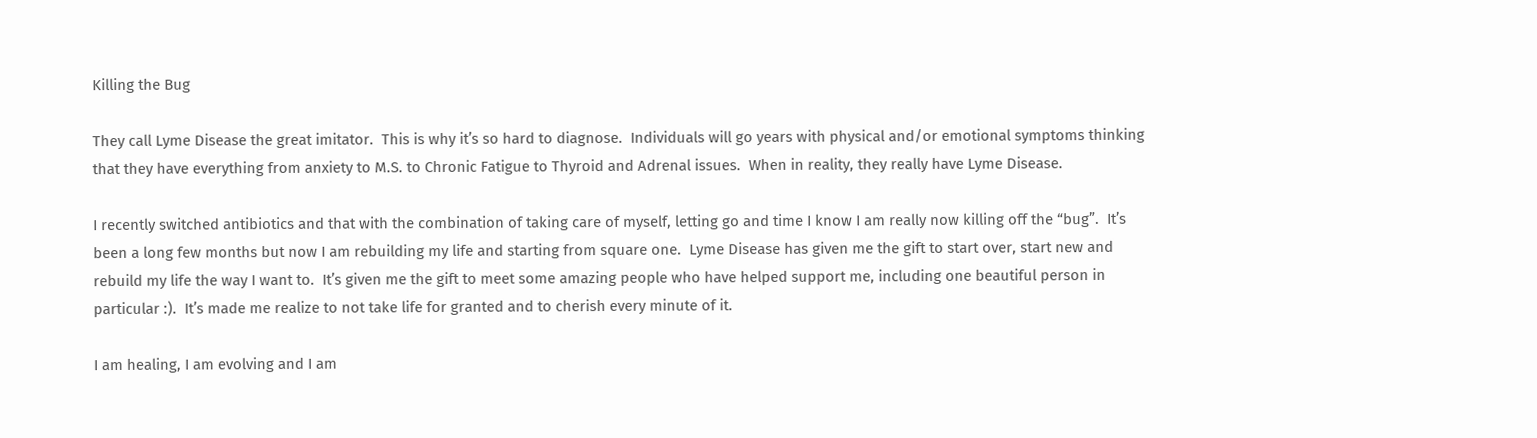Killing the Bug

They call Lyme Disease the great imitator.  This is why it’s so hard to diagnose.  Individuals will go years with physical and/or emotional symptoms thinking that they have everything from anxiety to M.S. to Chronic Fatigue to Thyroid and Adrenal issues.  When in reality, they really have Lyme Disease.

I recently switched antibiotics and that with the combination of taking care of myself, letting go and time I know I am really now killing off the “bug”.  It’s been a long few months but now I am rebuilding my life and starting from square one.  Lyme Disease has given me the gift to start over, start new and rebuild my life the way I want to.  It’s given me the gift to meet some amazing people who have helped support me, including one beautiful person in particular :).  It’s made me realize to not take life for granted and to cherish every minute of it.

I am healing, I am evolving and I am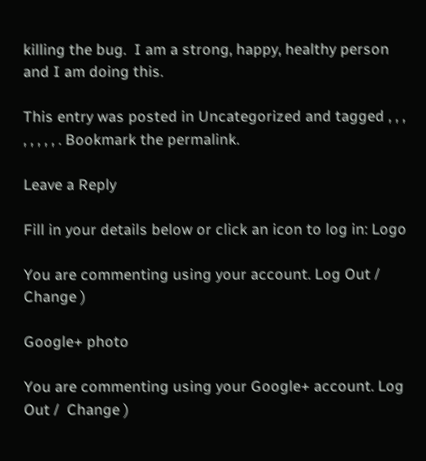killing the bug.  I am a strong, happy, healthy person and I am doing this.

This entry was posted in Uncategorized and tagged , , , , , , , , . Bookmark the permalink.

Leave a Reply

Fill in your details below or click an icon to log in: Logo

You are commenting using your account. Log Out /  Change )

Google+ photo

You are commenting using your Google+ account. Log Out /  Change )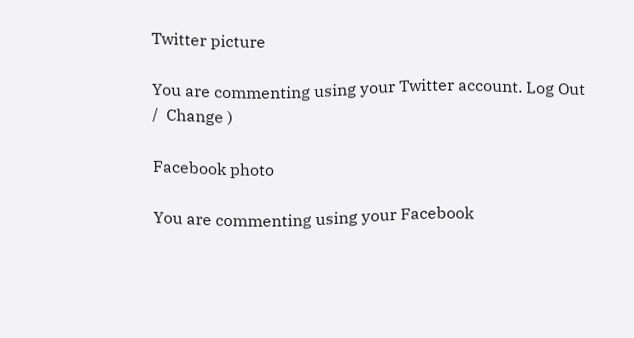Twitter picture

You are commenting using your Twitter account. Log Out /  Change )

Facebook photo

You are commenting using your Facebook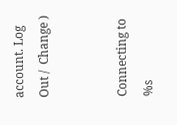account. Log Out /  Change )


Connecting to %s